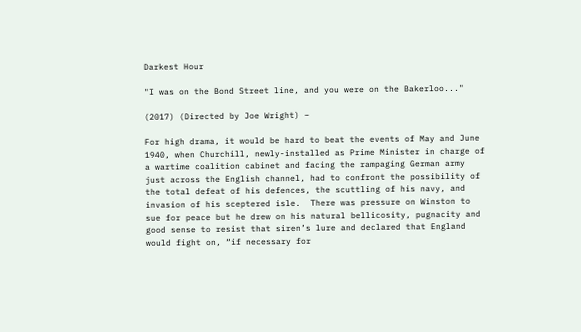Darkest Hour

"I was on the Bond Street line, and you were on the Bakerloo..."

(2017) (Directed by Joe Wright) –

For high drama, it would be hard to beat the events of May and June 1940, when Churchill, newly-installed as Prime Minister in charge of a wartime coalition cabinet and facing the rampaging German army just across the English channel, had to confront the possibility of the total defeat of his defences, the scuttling of his navy, and invasion of his sceptered isle.  There was pressure on Winston to sue for peace but he drew on his natural bellicosity, pugnacity and good sense to resist that siren’s lure and declared that England would fight on, “if necessary for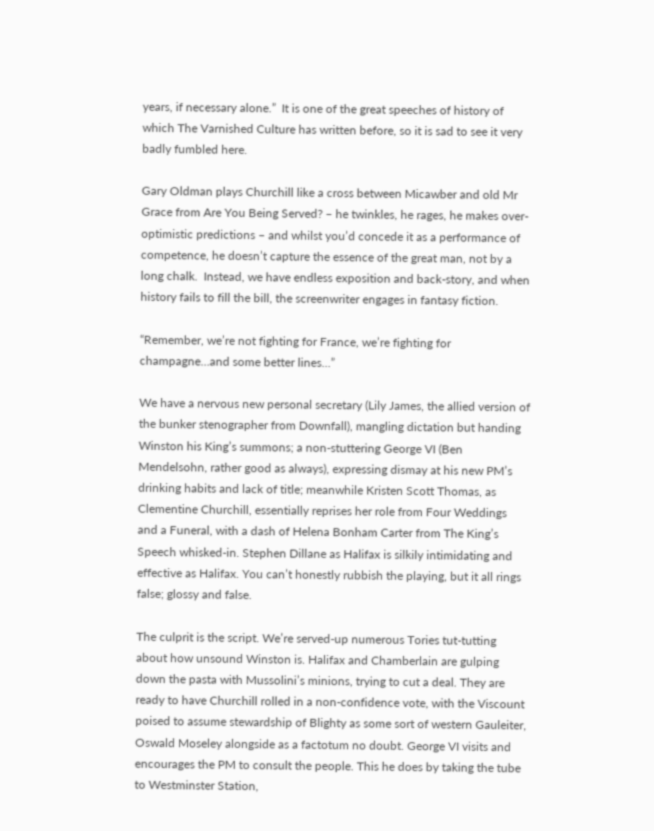years, if necessary alone.”  It is one of the great speeches of history of which The Varnished Culture has written before, so it is sad to see it very badly fumbled here.

Gary Oldman plays Churchill like a cross between Micawber and old Mr Grace from Are You Being Served? – he twinkles, he rages, he makes over-optimistic predictions – and whilst you’d concede it as a performance of competence, he doesn’t capture the essence of the great man, not by a long chalk.  Instead, we have endless exposition and back-story, and when history fails to fill the bill, the screenwriter engages in fantasy fiction.

“Remember, we’re not fighting for France, we’re fighting for champagne…and some better lines…”

We have a nervous new personal secretary (Lily James, the allied version of the bunker stenographer from Downfall), mangling dictation but handing Winston his King’s summons; a non-stuttering George VI (Ben Mendelsohn, rather good as always), expressing dismay at his new PM’s drinking habits and lack of title; meanwhile Kristen Scott Thomas, as Clementine Churchill, essentially reprises her role from Four Weddings and a Funeral, with a dash of Helena Bonham Carter from The King’s Speech whisked-in. Stephen Dillane as Halifax is silkily intimidating and effective as Halifax. You can’t honestly rubbish the playing, but it all rings false; glossy and false.

The culprit is the script. We’re served-up numerous Tories tut-tutting about how unsound Winston is. Halifax and Chamberlain are gulping down the pasta with Mussolini’s minions, trying to cut a deal. They are ready to have Churchill rolled in a non-confidence vote, with the Viscount poised to assume stewardship of Blighty as some sort of western Gauleiter, Oswald Moseley alongside as a factotum no doubt. George VI visits and encourages the PM to consult the people. This he does by taking the tube to Westminster Station,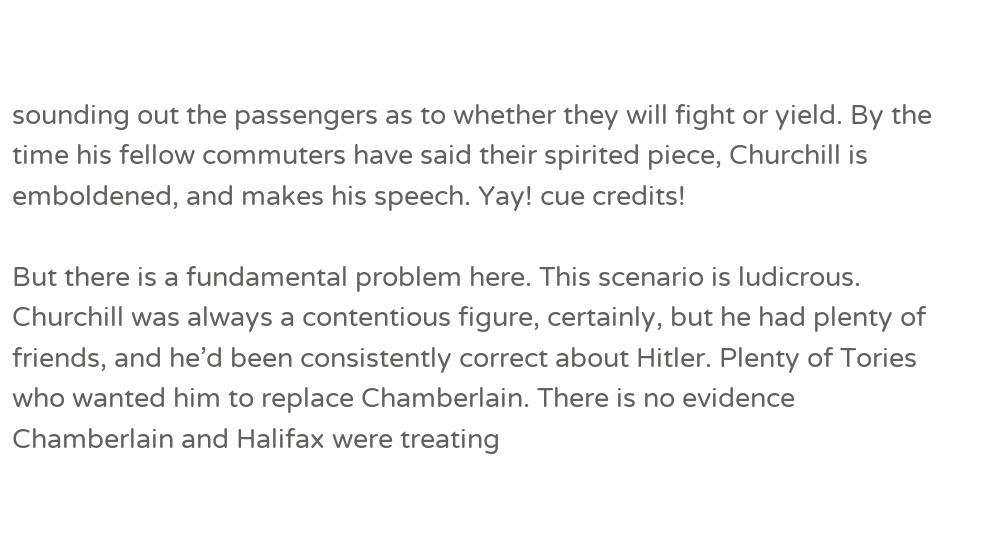sounding out the passengers as to whether they will fight or yield. By the time his fellow commuters have said their spirited piece, Churchill is emboldened, and makes his speech. Yay! cue credits!

But there is a fundamental problem here. This scenario is ludicrous. Churchill was always a contentious figure, certainly, but he had plenty of friends, and he’d been consistently correct about Hitler. Plenty of Tories who wanted him to replace Chamberlain. There is no evidence Chamberlain and Halifax were treating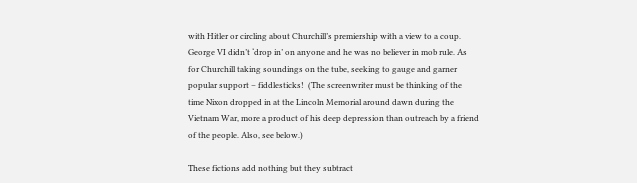with Hitler or circling about Churchill’s premiership with a view to a coup. George VI didn’t ‘drop in’ on anyone and he was no believer in mob rule. As for Churchill taking soundings on the tube, seeking to gauge and garner popular support – fiddlesticks!  (The screenwriter must be thinking of the time Nixon dropped in at the Lincoln Memorial around dawn during the Vietnam War, more a product of his deep depression than outreach by a friend of the people. Also, see below.)

These fictions add nothing but they subtract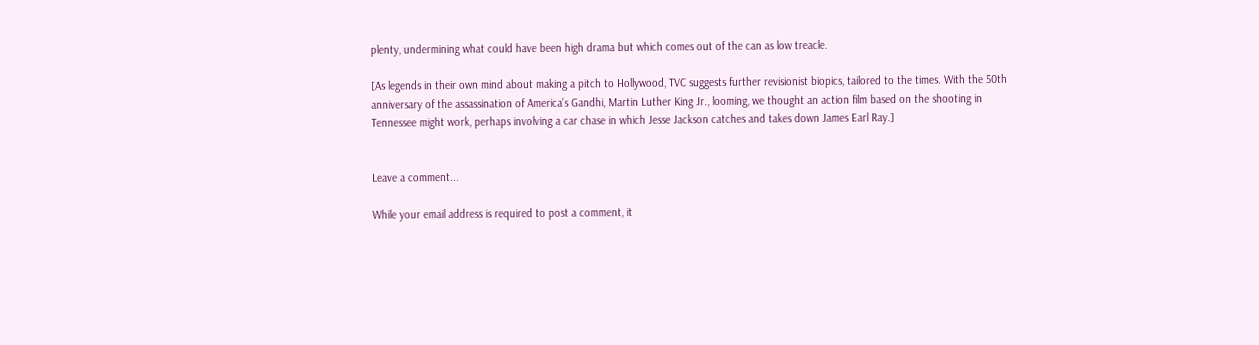plenty, undermining what could have been high drama but which comes out of the can as low treacle.

[As legends in their own mind about making a pitch to Hollywood, TVC suggests further revisionist biopics, tailored to the times. With the 50th anniversary of the assassination of America’s Gandhi, Martin Luther King Jr., looming, we thought an action film based on the shooting in Tennessee might work, perhaps involving a car chase in which Jesse Jackson catches and takes down James Earl Ray.]


Leave a comment...

While your email address is required to post a comment, it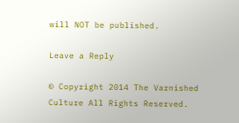will NOT be published.

Leave a Reply

© Copyright 2014 The Varnished Culture All Rights Reserved.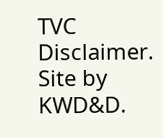TVC Disclaimer. Site by KWD&D.